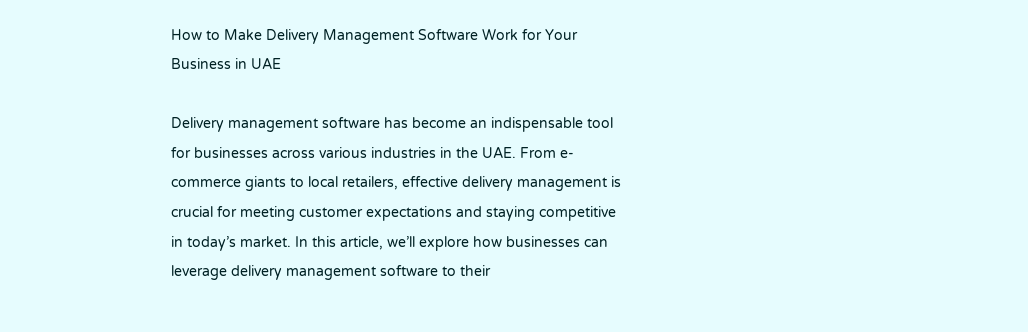How to Make Delivery Management Software Work for Your Business in UAE

Delivery management software has become an indispensable tool for businesses across various industries in the UAE. From e-commerce giants to local retailers, effective delivery management is crucial for meeting customer expectations and staying competitive in today’s market. In this article, we’ll explore how businesses can leverage delivery management software to their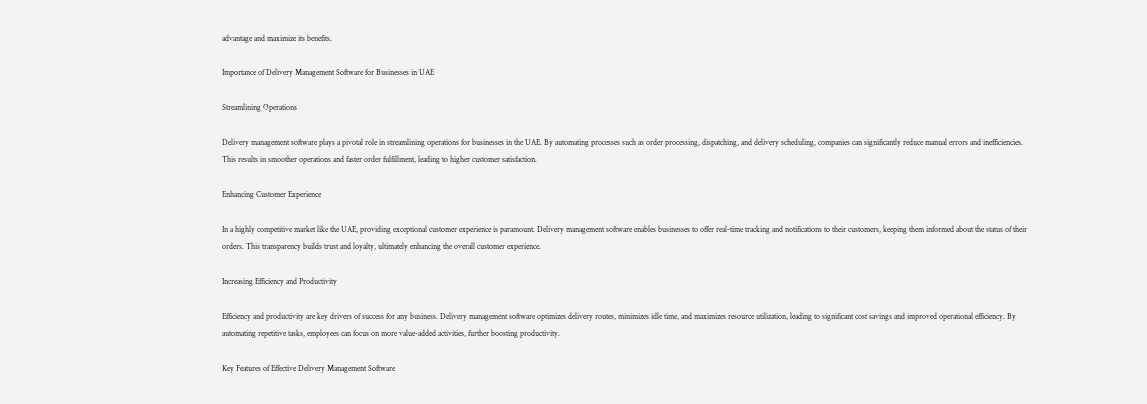advantage and maximize its benefits.

Importance of Delivery Management Software for Businesses in UAE

Streamlining Operations

Delivery management software plays a pivotal role in streamlining operations for businesses in the UAE. By automating processes such as order processing, dispatching, and delivery scheduling, companies can significantly reduce manual errors and inefficiencies. This results in smoother operations and faster order fulfillment, leading to higher customer satisfaction.

Enhancing Customer Experience

In a highly competitive market like the UAE, providing exceptional customer experience is paramount. Delivery management software enables businesses to offer real-time tracking and notifications to their customers, keeping them informed about the status of their orders. This transparency builds trust and loyalty, ultimately enhancing the overall customer experience.

Increasing Efficiency and Productivity

Efficiency and productivity are key drivers of success for any business. Delivery management software optimizes delivery routes, minimizes idle time, and maximizes resource utilization, leading to significant cost savings and improved operational efficiency. By automating repetitive tasks, employees can focus on more value-added activities, further boosting productivity.

Key Features of Effective Delivery Management Software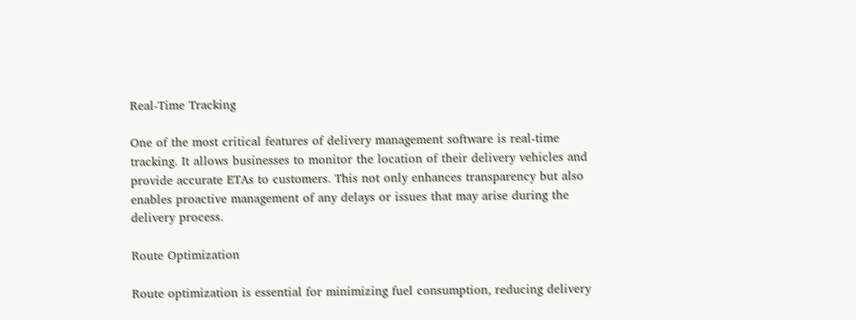Real-Time Tracking

One of the most critical features of delivery management software is real-time tracking. It allows businesses to monitor the location of their delivery vehicles and provide accurate ETAs to customers. This not only enhances transparency but also enables proactive management of any delays or issues that may arise during the delivery process.

Route Optimization

Route optimization is essential for minimizing fuel consumption, reducing delivery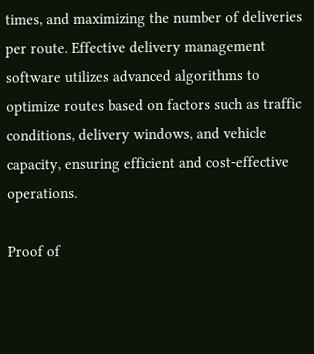times, and maximizing the number of deliveries per route. Effective delivery management software utilizes advanced algorithms to optimize routes based on factors such as traffic conditions, delivery windows, and vehicle capacity, ensuring efficient and cost-effective operations.

Proof of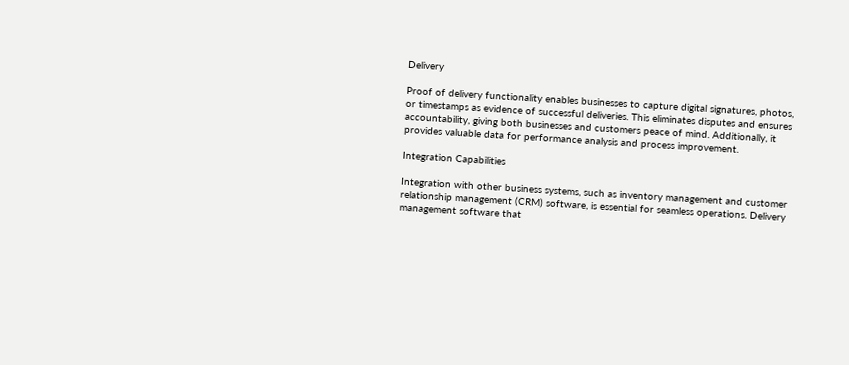Delivery

Proof of delivery functionality enables businesses to capture digital signatures, photos, or timestamps as evidence of successful deliveries. This eliminates disputes and ensures accountability, giving both businesses and customers peace of mind. Additionally, it provides valuable data for performance analysis and process improvement.

Integration Capabilities

Integration with other business systems, such as inventory management and customer relationship management (CRM) software, is essential for seamless operations. Delivery management software that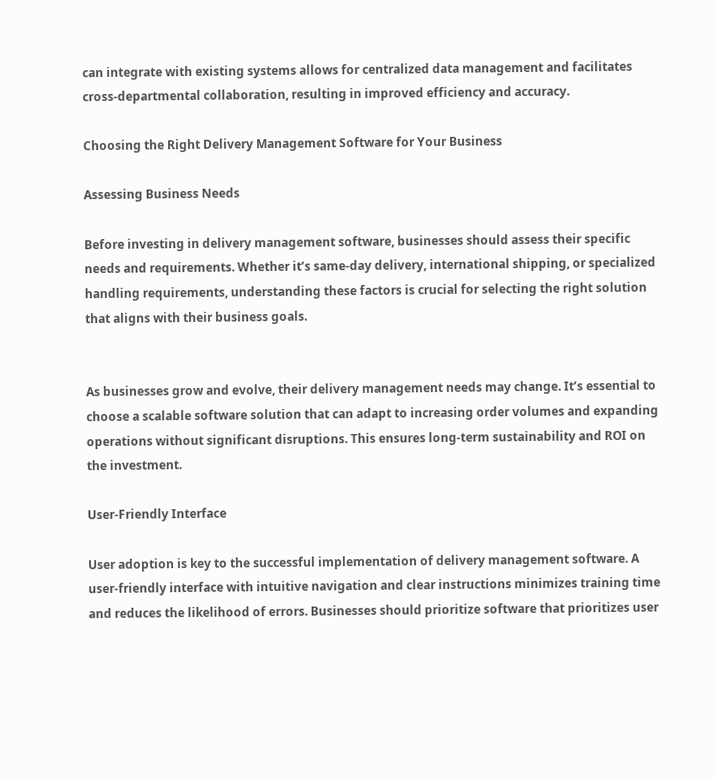can integrate with existing systems allows for centralized data management and facilitates cross-departmental collaboration, resulting in improved efficiency and accuracy.

Choosing the Right Delivery Management Software for Your Business

Assessing Business Needs

Before investing in delivery management software, businesses should assess their specific needs and requirements. Whether it’s same-day delivery, international shipping, or specialized handling requirements, understanding these factors is crucial for selecting the right solution that aligns with their business goals.


As businesses grow and evolve, their delivery management needs may change. It’s essential to choose a scalable software solution that can adapt to increasing order volumes and expanding operations without significant disruptions. This ensures long-term sustainability and ROI on the investment.

User-Friendly Interface

User adoption is key to the successful implementation of delivery management software. A user-friendly interface with intuitive navigation and clear instructions minimizes training time and reduces the likelihood of errors. Businesses should prioritize software that prioritizes user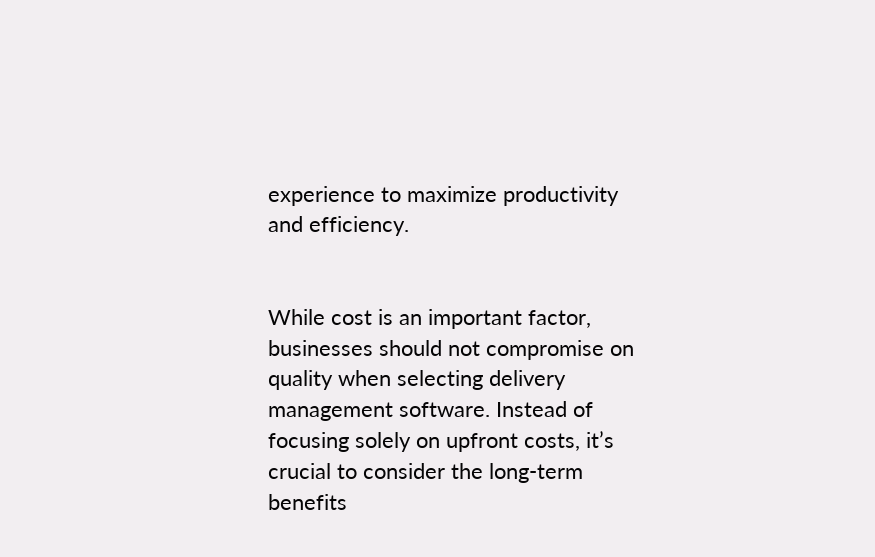experience to maximize productivity and efficiency.


While cost is an important factor, businesses should not compromise on quality when selecting delivery management software. Instead of focusing solely on upfront costs, it’s crucial to consider the long-term benefits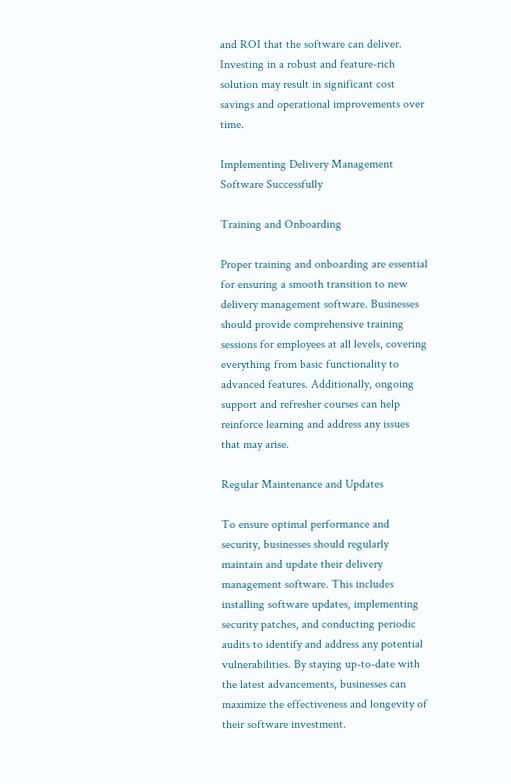and ROI that the software can deliver. Investing in a robust and feature-rich solution may result in significant cost savings and operational improvements over time.

Implementing Delivery Management Software Successfully

Training and Onboarding

Proper training and onboarding are essential for ensuring a smooth transition to new delivery management software. Businesses should provide comprehensive training sessions for employees at all levels, covering everything from basic functionality to advanced features. Additionally, ongoing support and refresher courses can help reinforce learning and address any issues that may arise.

Regular Maintenance and Updates

To ensure optimal performance and security, businesses should regularly maintain and update their delivery management software. This includes installing software updates, implementing security patches, and conducting periodic audits to identify and address any potential vulnerabilities. By staying up-to-date with the latest advancements, businesses can maximize the effectiveness and longevity of their software investment.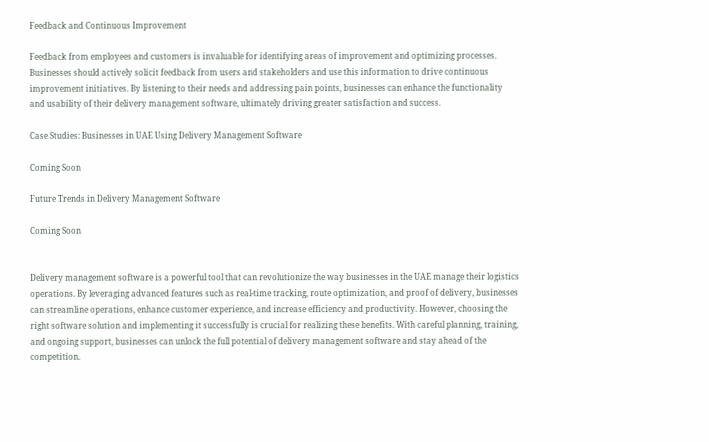Feedback and Continuous Improvement

Feedback from employees and customers is invaluable for identifying areas of improvement and optimizing processes. Businesses should actively solicit feedback from users and stakeholders and use this information to drive continuous improvement initiatives. By listening to their needs and addressing pain points, businesses can enhance the functionality and usability of their delivery management software, ultimately driving greater satisfaction and success.

Case Studies: Businesses in UAE Using Delivery Management Software

Coming Soon

Future Trends in Delivery Management Software

Coming Soon


Delivery management software is a powerful tool that can revolutionize the way businesses in the UAE manage their logistics operations. By leveraging advanced features such as real-time tracking, route optimization, and proof of delivery, businesses can streamline operations, enhance customer experience, and increase efficiency and productivity. However, choosing the right software solution and implementing it successfully is crucial for realizing these benefits. With careful planning, training, and ongoing support, businesses can unlock the full potential of delivery management software and stay ahead of the competition.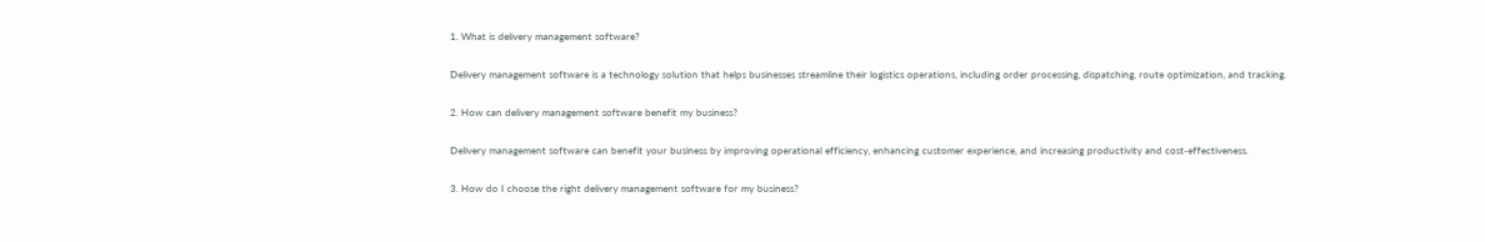1. What is delivery management software?

Delivery management software is a technology solution that helps businesses streamline their logistics operations, including order processing, dispatching, route optimization, and tracking.

2. How can delivery management software benefit my business?

Delivery management software can benefit your business by improving operational efficiency, enhancing customer experience, and increasing productivity and cost-effectiveness.

3. How do I choose the right delivery management software for my business?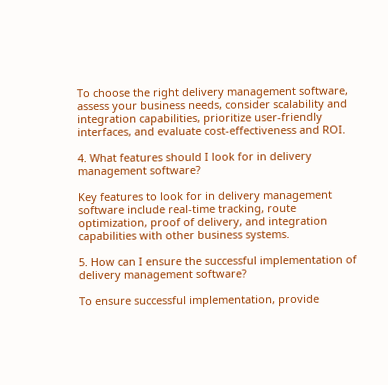To choose the right delivery management software, assess your business needs, consider scalability and integration capabilities, prioritize user-friendly interfaces, and evaluate cost-effectiveness and ROI.

4. What features should I look for in delivery management software?

Key features to look for in delivery management software include real-time tracking, route optimization, proof of delivery, and integration capabilities with other business systems.

5. How can I ensure the successful implementation of delivery management software?

To ensure successful implementation, provide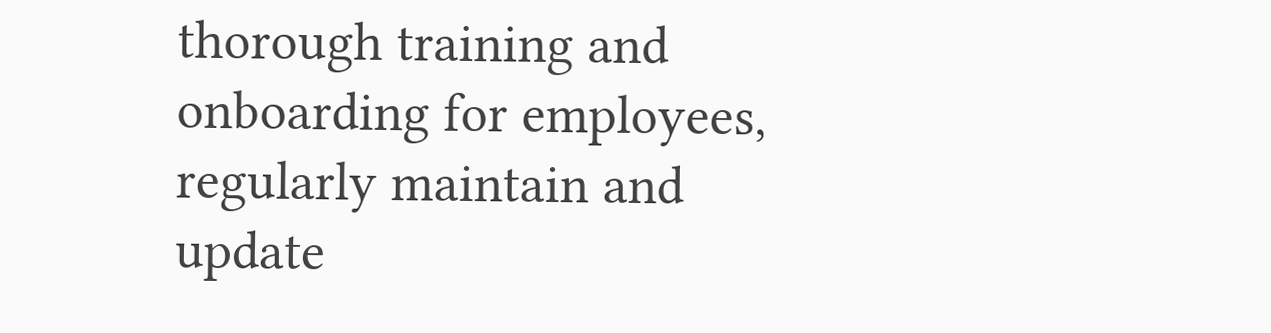thorough training and onboarding for employees, regularly maintain and update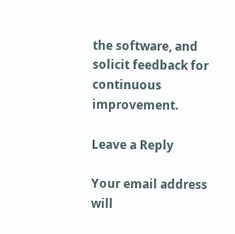the software, and solicit feedback for continuous improvement.

Leave a Reply

Your email address will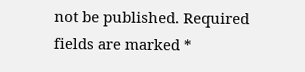not be published. Required fields are marked *